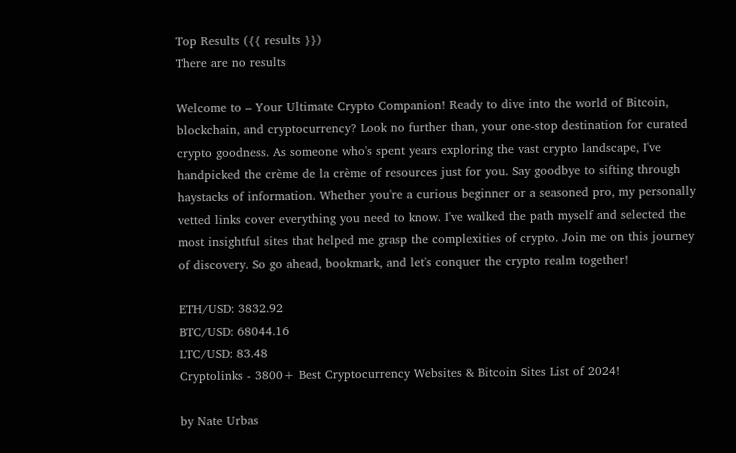Top Results ({{ results }})
There are no results

Welcome to – Your Ultimate Crypto Companion! Ready to dive into the world of Bitcoin, blockchain, and cryptocurrency? Look no further than, your one-stop destination for curated crypto goodness. As someone who's spent years exploring the vast crypto landscape, I've handpicked the crème de la crème of resources just for you. Say goodbye to sifting through haystacks of information. Whether you're a curious beginner or a seasoned pro, my personally vetted links cover everything you need to know. I've walked the path myself and selected the most insightful sites that helped me grasp the complexities of crypto. Join me on this journey of discovery. So go ahead, bookmark, and let's conquer the crypto realm together!

ETH/USD: 3832.92
BTC/USD: 68044.16
LTC/USD: 83.48
Cryptolinks - 3800+ Best Cryptocurrency Websites & Bitcoin Sites List of 2024!

by Nate Urbas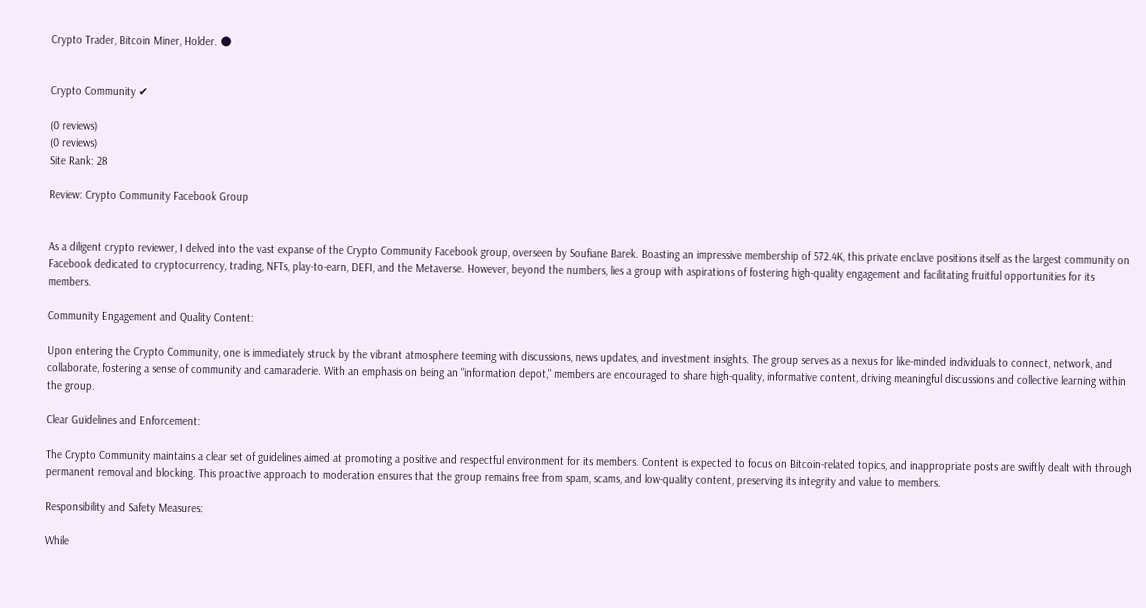Crypto Trader, Bitcoin Miner, Holder. 🌑


Crypto Community ✔

(0 reviews)
(0 reviews)
Site Rank: 28

Review: Crypto Community Facebook Group


As a diligent crypto reviewer, I delved into the vast expanse of the Crypto Community Facebook group, overseen by Soufiane Barek. Boasting an impressive membership of 572.4K, this private enclave positions itself as the largest community on Facebook dedicated to cryptocurrency, trading, NFTs, play-to-earn, DEFI, and the Metaverse. However, beyond the numbers, lies a group with aspirations of fostering high-quality engagement and facilitating fruitful opportunities for its members.

Community Engagement and Quality Content:

Upon entering the Crypto Community, one is immediately struck by the vibrant atmosphere teeming with discussions, news updates, and investment insights. The group serves as a nexus for like-minded individuals to connect, network, and collaborate, fostering a sense of community and camaraderie. With an emphasis on being an "information depot," members are encouraged to share high-quality, informative content, driving meaningful discussions and collective learning within the group.

Clear Guidelines and Enforcement:

The Crypto Community maintains a clear set of guidelines aimed at promoting a positive and respectful environment for its members. Content is expected to focus on Bitcoin-related topics, and inappropriate posts are swiftly dealt with through permanent removal and blocking. This proactive approach to moderation ensures that the group remains free from spam, scams, and low-quality content, preserving its integrity and value to members.

Responsibility and Safety Measures:

While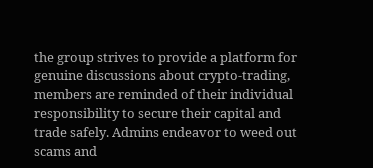the group strives to provide a platform for genuine discussions about crypto-trading, members are reminded of their individual responsibility to secure their capital and trade safely. Admins endeavor to weed out scams and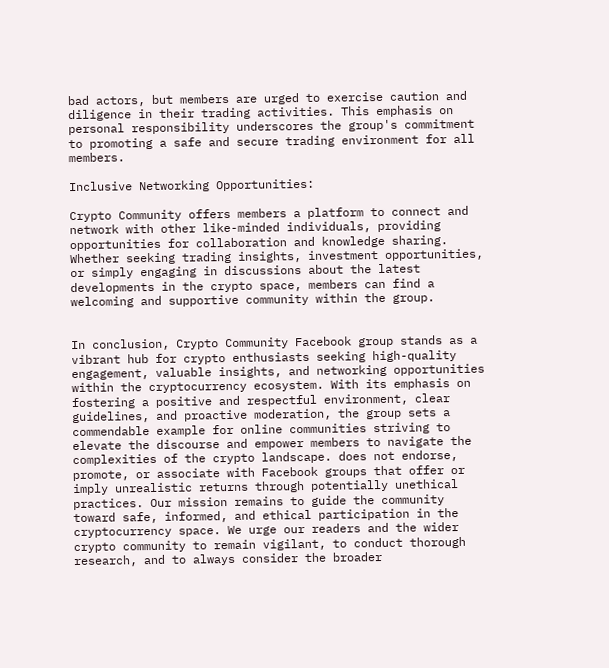bad actors, but members are urged to exercise caution and diligence in their trading activities. This emphasis on personal responsibility underscores the group's commitment to promoting a safe and secure trading environment for all members.

Inclusive Networking Opportunities:

Crypto Community offers members a platform to connect and network with other like-minded individuals, providing opportunities for collaboration and knowledge sharing. Whether seeking trading insights, investment opportunities, or simply engaging in discussions about the latest developments in the crypto space, members can find a welcoming and supportive community within the group.


In conclusion, Crypto Community Facebook group stands as a vibrant hub for crypto enthusiasts seeking high-quality engagement, valuable insights, and networking opportunities within the cryptocurrency ecosystem. With its emphasis on fostering a positive and respectful environment, clear guidelines, and proactive moderation, the group sets a commendable example for online communities striving to elevate the discourse and empower members to navigate the complexities of the crypto landscape. does not endorse, promote, or associate with Facebook groups that offer or imply unrealistic returns through potentially unethical practices. Our mission remains to guide the community toward safe, informed, and ethical participation in the cryptocurrency space. We urge our readers and the wider crypto community to remain vigilant, to conduct thorough research, and to always consider the broader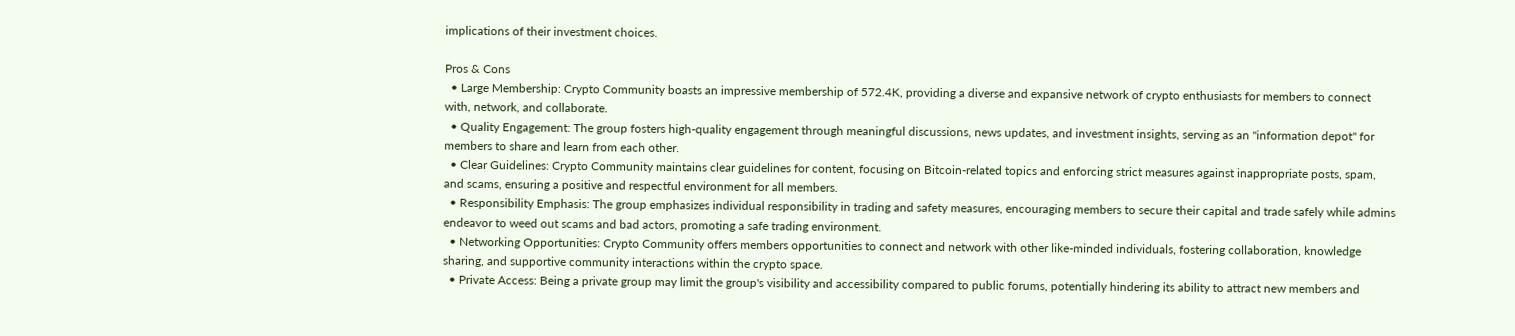implications of their investment choices.

Pros & Cons
  • Large Membership: Crypto Community boasts an impressive membership of 572.4K, providing a diverse and expansive network of crypto enthusiasts for members to connect with, network, and collaborate.
  • Quality Engagement: The group fosters high-quality engagement through meaningful discussions, news updates, and investment insights, serving as an "information depot" for members to share and learn from each other.
  • Clear Guidelines: Crypto Community maintains clear guidelines for content, focusing on Bitcoin-related topics and enforcing strict measures against inappropriate posts, spam, and scams, ensuring a positive and respectful environment for all members.
  • Responsibility Emphasis: The group emphasizes individual responsibility in trading and safety measures, encouraging members to secure their capital and trade safely while admins endeavor to weed out scams and bad actors, promoting a safe trading environment.
  • Networking Opportunities: Crypto Community offers members opportunities to connect and network with other like-minded individuals, fostering collaboration, knowledge sharing, and supportive community interactions within the crypto space.
  • Private Access: Being a private group may limit the group's visibility and accessibility compared to public forums, potentially hindering its ability to attract new members and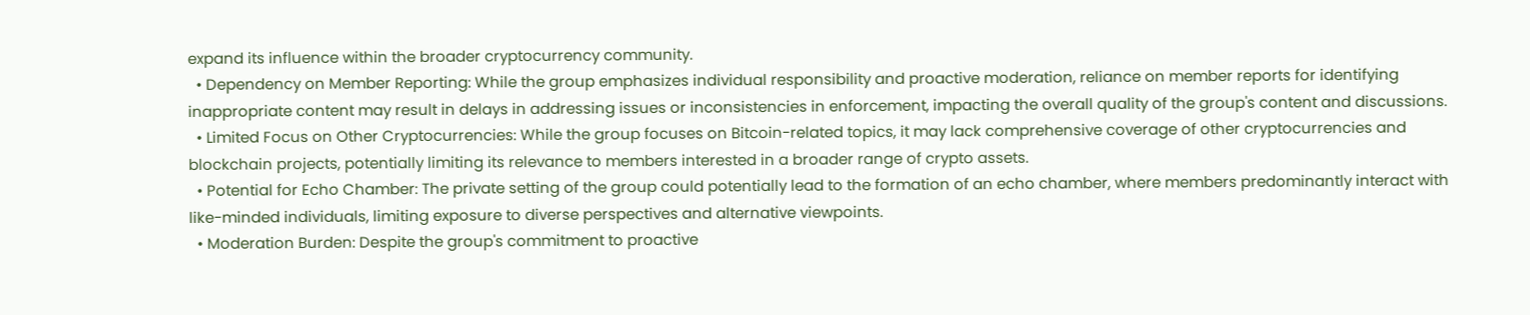expand its influence within the broader cryptocurrency community.
  • Dependency on Member Reporting: While the group emphasizes individual responsibility and proactive moderation, reliance on member reports for identifying inappropriate content may result in delays in addressing issues or inconsistencies in enforcement, impacting the overall quality of the group's content and discussions.
  • Limited Focus on Other Cryptocurrencies: While the group focuses on Bitcoin-related topics, it may lack comprehensive coverage of other cryptocurrencies and blockchain projects, potentially limiting its relevance to members interested in a broader range of crypto assets.
  • Potential for Echo Chamber: The private setting of the group could potentially lead to the formation of an echo chamber, where members predominantly interact with like-minded individuals, limiting exposure to diverse perspectives and alternative viewpoints.
  • Moderation Burden: Despite the group's commitment to proactive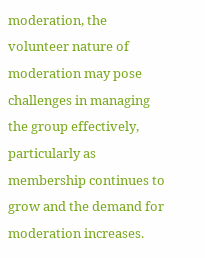moderation, the volunteer nature of moderation may pose challenges in managing the group effectively, particularly as membership continues to grow and the demand for moderation increases.